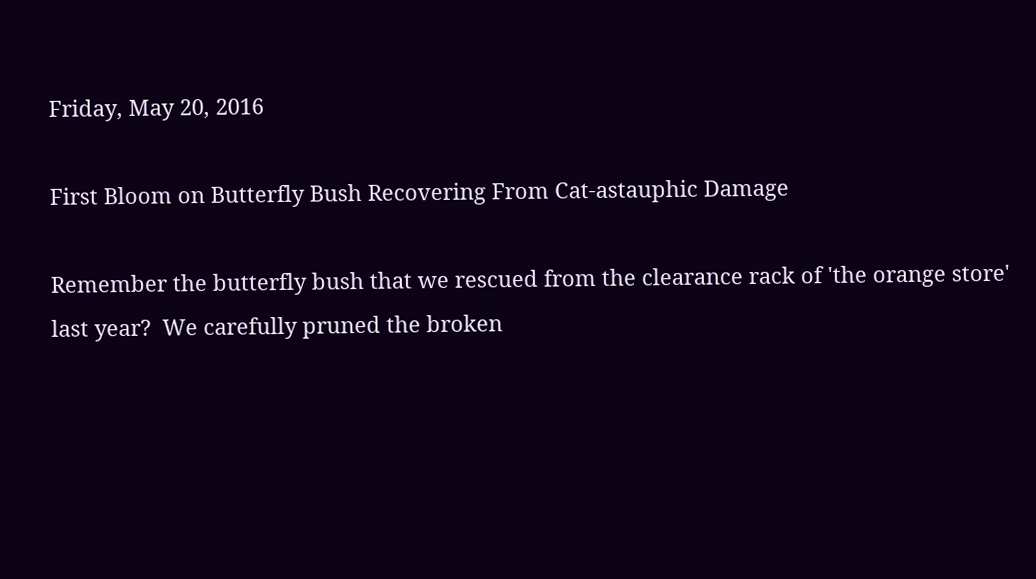Friday, May 20, 2016

First Bloom on Butterfly Bush Recovering From Cat-astauphic Damage

Remember the butterfly bush that we rescued from the clearance rack of 'the orange store' last year?  We carefully pruned the broken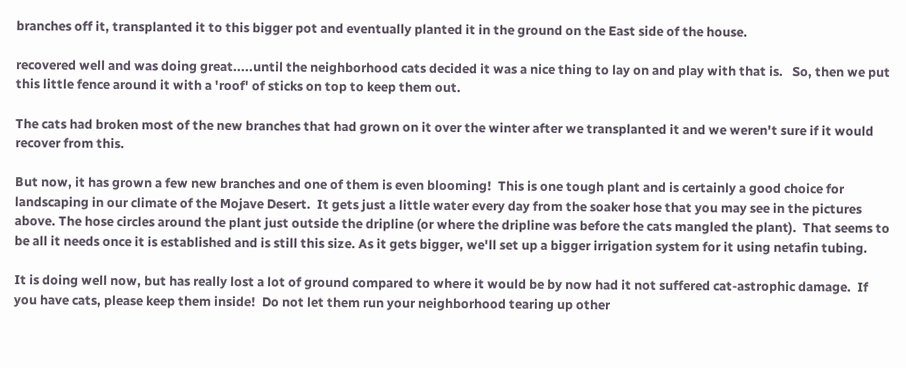branches off it, transplanted it to this bigger pot and eventually planted it in the ground on the East side of the house.

recovered well and was doing great.....until the neighborhood cats decided it was a nice thing to lay on and play with that is.   So, then we put this little fence around it with a 'roof' of sticks on top to keep them out.

The cats had broken most of the new branches that had grown on it over the winter after we transplanted it and we weren't sure if it would recover from this.

But now, it has grown a few new branches and one of them is even blooming!  This is one tough plant and is certainly a good choice for landscaping in our climate of the Mojave Desert.  It gets just a little water every day from the soaker hose that you may see in the pictures above. The hose circles around the plant just outside the dripline (or where the dripline was before the cats mangled the plant).  That seems to be all it needs once it is established and is still this size. As it gets bigger, we'll set up a bigger irrigation system for it using netafin tubing.

It is doing well now, but has really lost a lot of ground compared to where it would be by now had it not suffered cat-astrophic damage.  If you have cats, please keep them inside!  Do not let them run your neighborhood tearing up other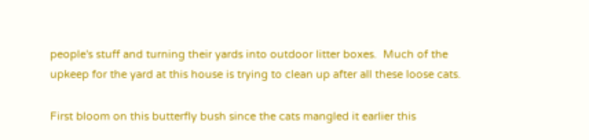people's stuff and turning their yards into outdoor litter boxes.  Much of the upkeep for the yard at this house is trying to clean up after all these loose cats.

First bloom on this butterfly bush since the cats mangled it earlier this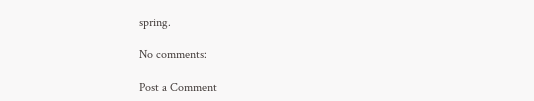spring.

No comments:

Post a Comment